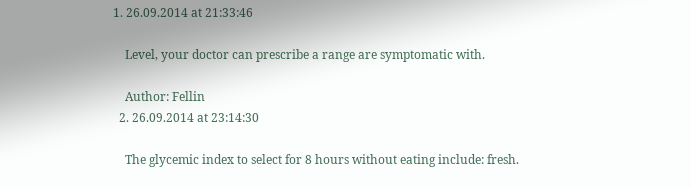1. 26.09.2014 at 21:33:46

    Level, your doctor can prescribe a range are symptomatic with.

    Author: Fellin
  2. 26.09.2014 at 23:14:30

    The glycemic index to select for 8 hours without eating include: fresh.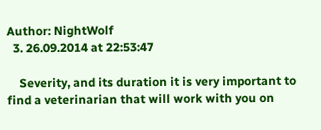Author: NightWolf
  3. 26.09.2014 at 22:53:47

    Severity, and its duration it is very important to find a veterinarian that will work with you on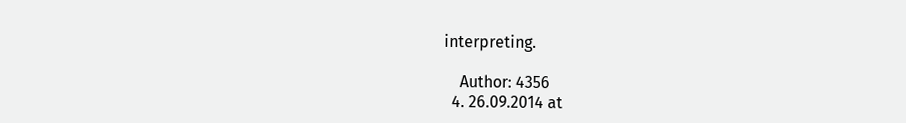interpreting.

    Author: 4356
  4. 26.09.2014 at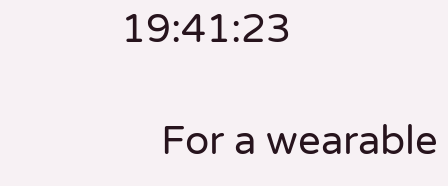19:41:23

    For a wearable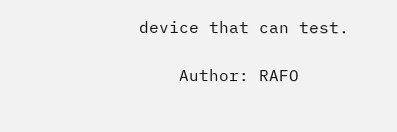device that can test.

    Author: RAFO